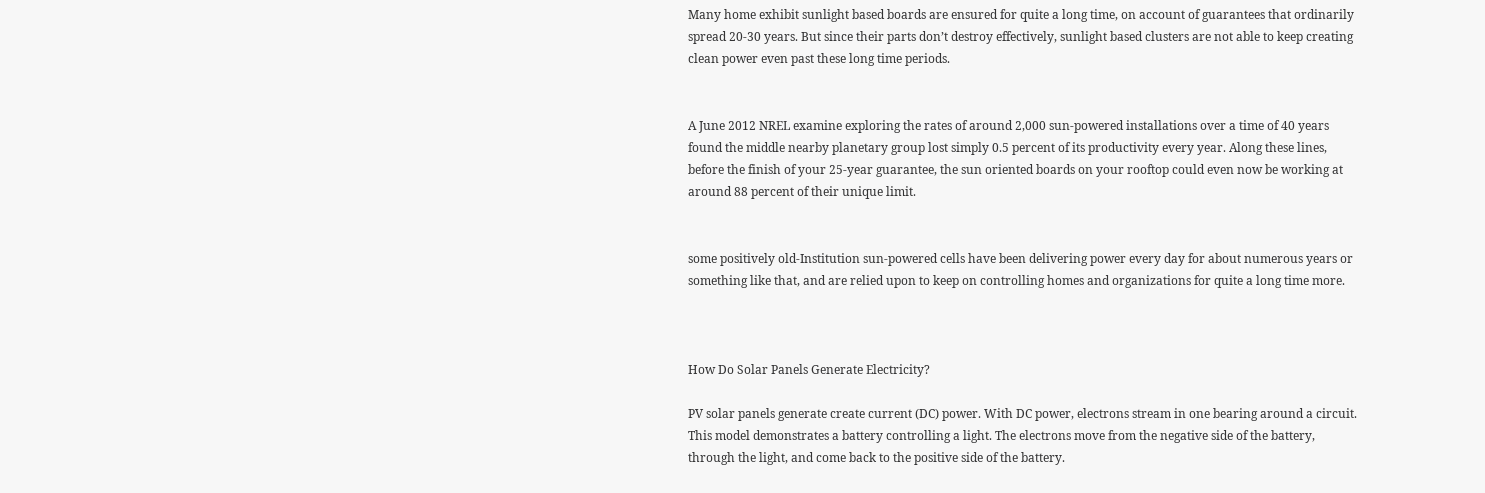Many home exhibit sunlight based boards are ensured for quite a long time, on account of guarantees that ordinarily spread 20-30 years. But since their parts don’t destroy effectively, sunlight based clusters are not able to keep creating clean power even past these long time periods.


A June 2012 NREL examine exploring the rates of around 2,000 sun-powered installations over a time of 40 years found the middle nearby planetary group lost simply 0.5 percent of its productivity every year. Along these lines, before the finish of your 25-year guarantee, the sun oriented boards on your rooftop could even now be working at around 88 percent of their unique limit.


some positively old-Institution sun-powered cells have been delivering power every day for about numerous years or something like that, and are relied upon to keep on controlling homes and organizations for quite a long time more.



How Do Solar Panels Generate Electricity?

PV solar panels generate create current (DC) power. With DC power, electrons stream in one bearing around a circuit. This model demonstrates a battery controlling a light. The electrons move from the negative side of the battery, through the light, and come back to the positive side of the battery.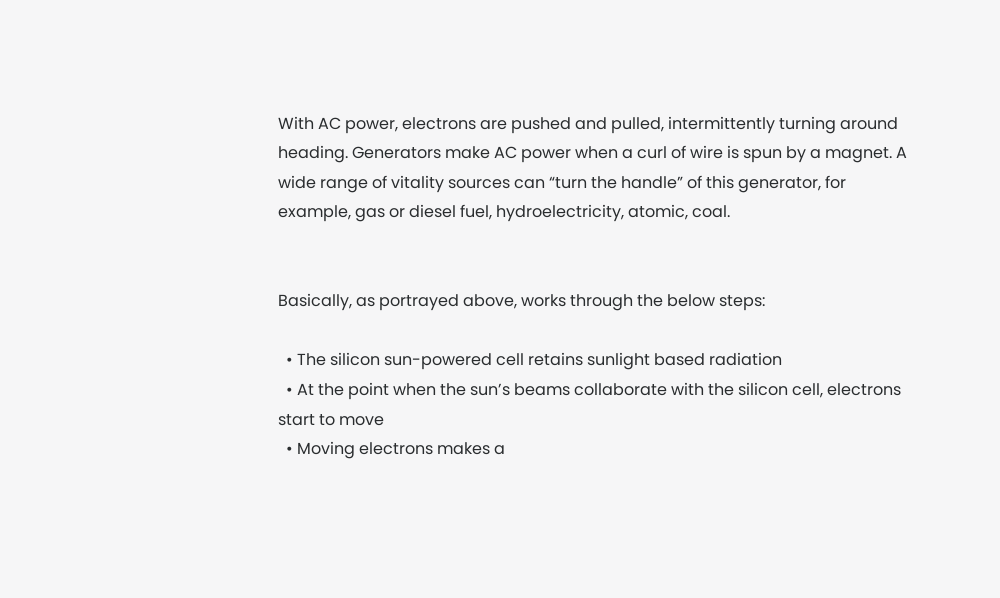With AC power, electrons are pushed and pulled, intermittently turning around heading. Generators make AC power when a curl of wire is spun by a magnet. A wide range of vitality sources can “turn the handle” of this generator, for example, gas or diesel fuel, hydroelectricity, atomic, coal.


Basically, as portrayed above, works through the below steps:

  • The silicon sun-powered cell retains sunlight based radiation
  • At the point when the sun’s beams collaborate with the silicon cell, electrons start to move
  • Moving electrons makes a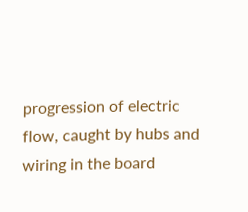progression of electric flow, caught by hubs and wiring in the board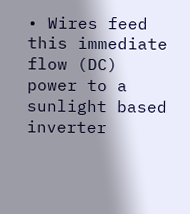• Wires feed this immediate flow (DC) power to a sunlight based inverter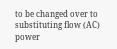to be changed over to substituting flow (AC) power